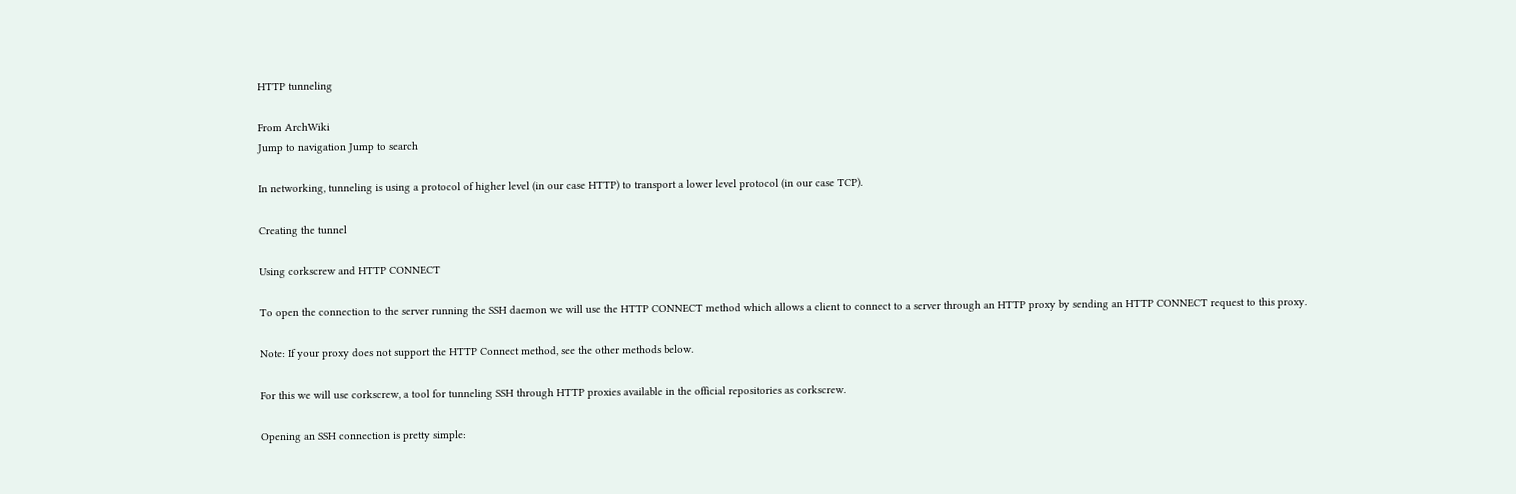HTTP tunneling

From ArchWiki
Jump to navigation Jump to search

In networking, tunneling is using a protocol of higher level (in our case HTTP) to transport a lower level protocol (in our case TCP).

Creating the tunnel

Using corkscrew and HTTP CONNECT

To open the connection to the server running the SSH daemon we will use the HTTP CONNECT method which allows a client to connect to a server through an HTTP proxy by sending an HTTP CONNECT request to this proxy.

Note: If your proxy does not support the HTTP Connect method, see the other methods below.

For this we will use corkscrew, a tool for tunneling SSH through HTTP proxies available in the official repositories as corkscrew.

Opening an SSH connection is pretty simple: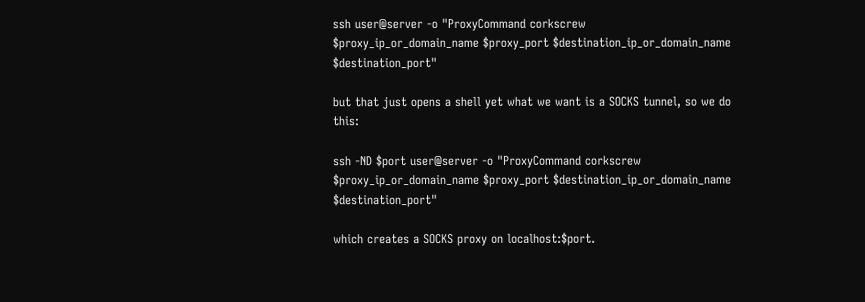ssh user@server -o "ProxyCommand corkscrew $proxy_ip_or_domain_name $proxy_port $destination_ip_or_domain_name $destination_port"

but that just opens a shell yet what we want is a SOCKS tunnel, so we do this:

ssh -ND $port user@server -o "ProxyCommand corkscrew $proxy_ip_or_domain_name $proxy_port $destination_ip_or_domain_name $destination_port"

which creates a SOCKS proxy on localhost:$port.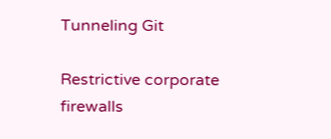Tunneling Git

Restrictive corporate firewalls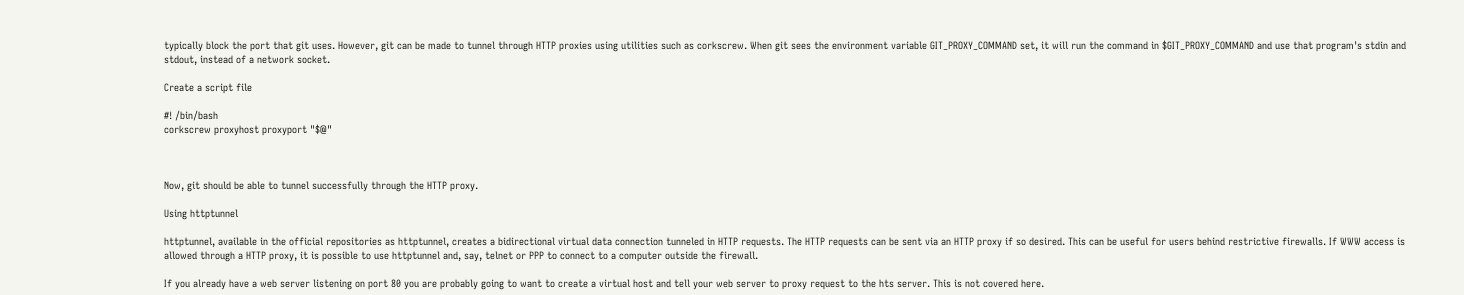typically block the port that git uses. However, git can be made to tunnel through HTTP proxies using utilities such as corkscrew. When git sees the environment variable GIT_PROXY_COMMAND set, it will run the command in $GIT_PROXY_COMMAND and use that program's stdin and stdout, instead of a network socket.

Create a script file

#! /bin/bash
corkscrew proxyhost proxyport "$@"



Now, git should be able to tunnel successfully through the HTTP proxy.

Using httptunnel

httptunnel, available in the official repositories as httptunnel, creates a bidirectional virtual data connection tunneled in HTTP requests. The HTTP requests can be sent via an HTTP proxy if so desired. This can be useful for users behind restrictive firewalls. If WWW access is allowed through a HTTP proxy, it is possible to use httptunnel and, say, telnet or PPP to connect to a computer outside the firewall.

If you already have a web server listening on port 80 you are probably going to want to create a virtual host and tell your web server to proxy request to the hts server. This is not covered here.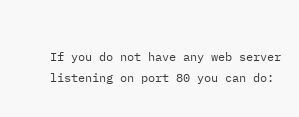If you do not have any web server listening on port 80 you can do: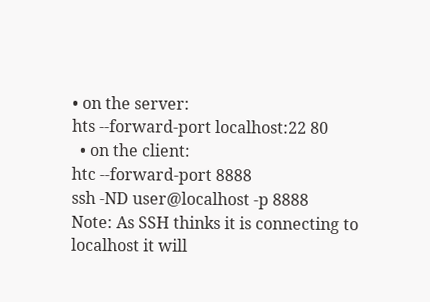• on the server:
hts --forward-port localhost:22 80
  • on the client:
htc --forward-port 8888
ssh -ND user@localhost -p 8888
Note: As SSH thinks it is connecting to localhost it will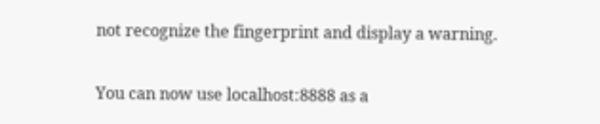not recognize the fingerprint and display a warning.

You can now use localhost:8888 as a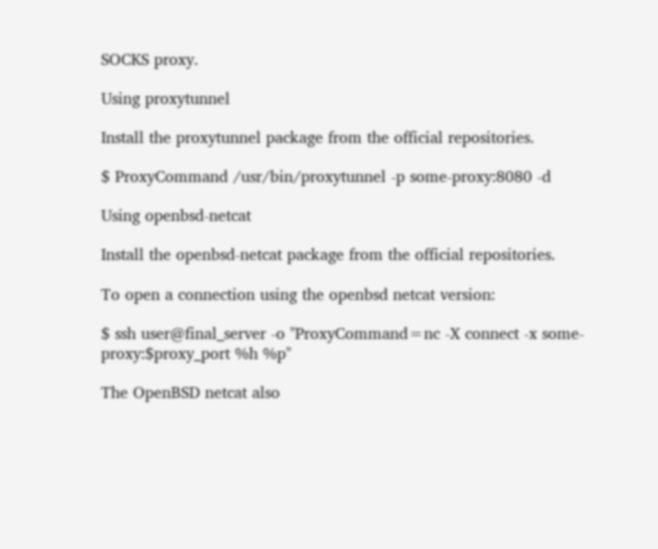SOCKS proxy.

Using proxytunnel

Install the proxytunnel package from the official repositories.

$ ProxyCommand /usr/bin/proxytunnel -p some-proxy:8080 -d

Using openbsd-netcat

Install the openbsd-netcat package from the official repositories.

To open a connection using the openbsd netcat version:

$ ssh user@final_server -o "ProxyCommand=nc -X connect -x some-proxy:$proxy_port %h %p"

The OpenBSD netcat also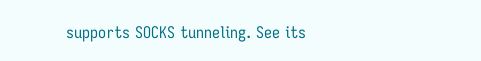supports SOCKS tunneling. See its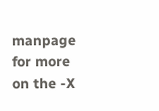manpage for more on the -X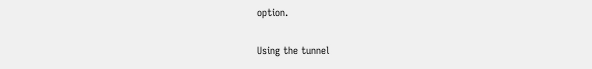option.

Using the tunnel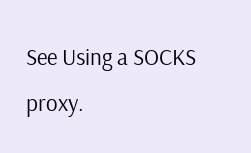See Using a SOCKS proxy.